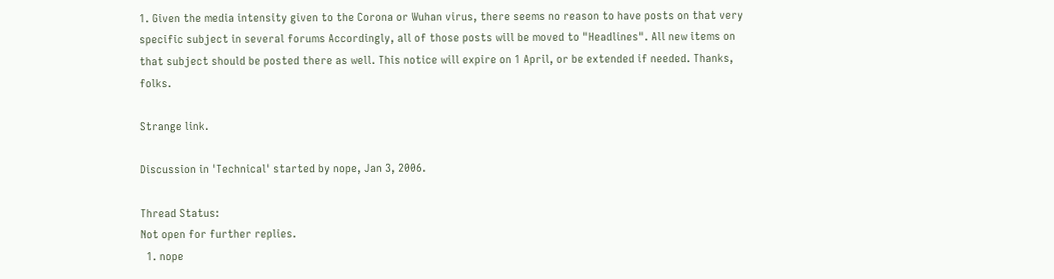1. Given the media intensity given to the Corona or Wuhan virus, there seems no reason to have posts on that very specific subject in several forums Accordingly, all of those posts will be moved to "Headlines". All new items on that subject should be posted there as well. This notice will expire on 1 April, or be extended if needed. Thanks, folks.

Strange link.

Discussion in 'Technical' started by nope, Jan 3, 2006.

Thread Status:
Not open for further replies.
  1. nope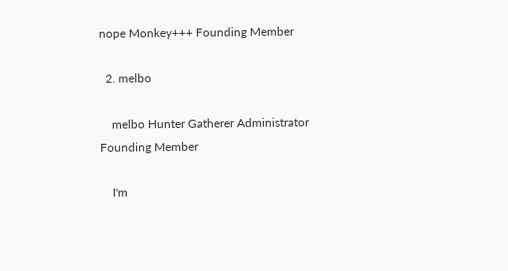nope Monkey+++ Founding Member

  2. melbo

    melbo Hunter Gatherer Administrator Founding Member

    I'm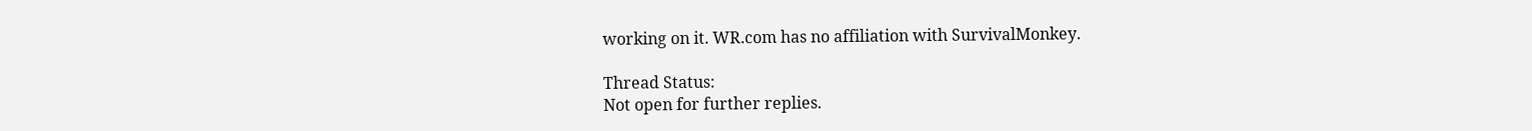working on it. WR.com has no affiliation with SurvivalMonkey.

Thread Status:
Not open for further replies.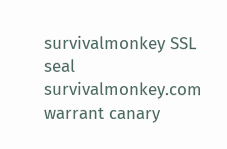survivalmonkey SSL seal        survivalmonkey.com warrant canary